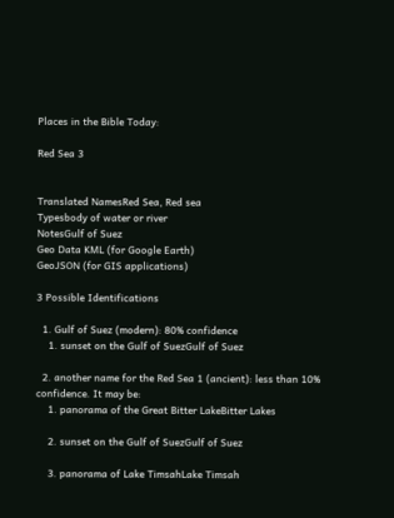Places in the Bible Today:

Red Sea 3


Translated NamesRed Sea, Red sea
Typesbody of water or river
NotesGulf of Suez
Geo Data KML (for Google Earth)
GeoJSON (for GIS applications)

3 Possible Identifications

  1. Gulf of Suez (modern): 80% confidence
    1. sunset on the Gulf of SuezGulf of Suez

  2. another name for the Red Sea 1 (ancient): less than 10% confidence. It may be:
    1. panorama of the Great Bitter LakeBitter Lakes

    2. sunset on the Gulf of SuezGulf of Suez

    3. panorama of Lake TimsahLake Timsah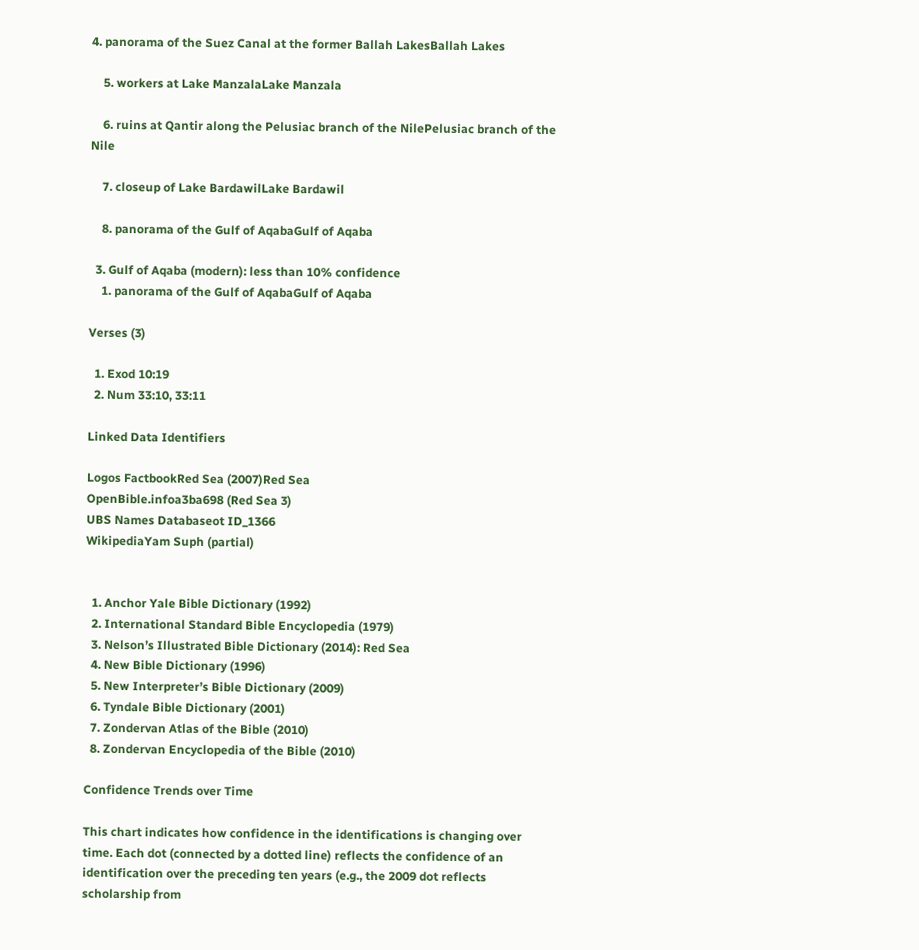4. panorama of the Suez Canal at the former Ballah LakesBallah Lakes

    5. workers at Lake ManzalaLake Manzala

    6. ruins at Qantir along the Pelusiac branch of the NilePelusiac branch of the Nile

    7. closeup of Lake BardawilLake Bardawil

    8. panorama of the Gulf of AqabaGulf of Aqaba

  3. Gulf of Aqaba (modern): less than 10% confidence
    1. panorama of the Gulf of AqabaGulf of Aqaba

Verses (3)

  1. Exod 10:19
  2. Num 33:10, 33:11

Linked Data Identifiers

Logos FactbookRed Sea (2007)Red Sea
OpenBible.infoa3ba698 (Red Sea 3)
UBS Names Databaseot ID_1366
WikipediaYam Suph (partial)


  1. Anchor Yale Bible Dictionary (1992)
  2. International Standard Bible Encyclopedia (1979)
  3. Nelson’s Illustrated Bible Dictionary (2014): Red Sea
  4. New Bible Dictionary (1996)
  5. New Interpreter’s Bible Dictionary (2009)
  6. Tyndale Bible Dictionary (2001)
  7. Zondervan Atlas of the Bible (2010)
  8. Zondervan Encyclopedia of the Bible (2010)

Confidence Trends over Time

This chart indicates how confidence in the identifications is changing over time. Each dot (connected by a dotted line) reflects the confidence of an identification over the preceding ten years (e.g., the 2009 dot reflects scholarship from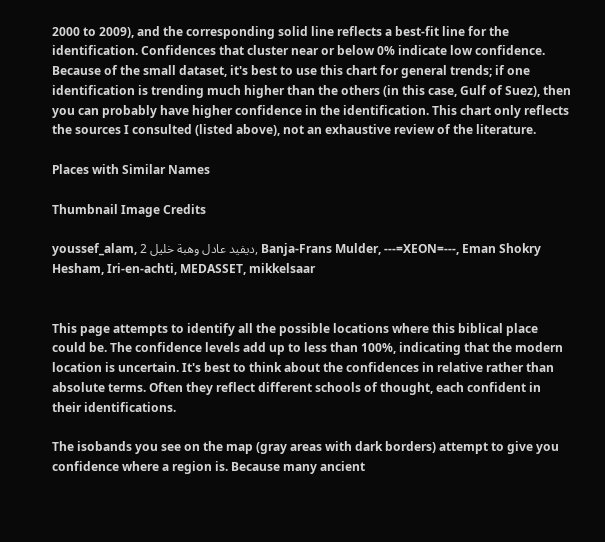2000 to 2009), and the corresponding solid line reflects a best-fit line for the identification. Confidences that cluster near or below 0% indicate low confidence. Because of the small dataset, it's best to use this chart for general trends; if one identification is trending much higher than the others (in this case, Gulf of Suez), then you can probably have higher confidence in the identification. This chart only reflects the sources I consulted (listed above), not an exhaustive review of the literature.

Places with Similar Names

Thumbnail Image Credits

youssef_alam, ديفيد عادل وهبة خليل 2, Banja-Frans Mulder, ---=XEON=---, Eman Shokry Hesham, Iri-en-achti, MEDASSET, mikkelsaar


This page attempts to identify all the possible locations where this biblical place could be. The confidence levels add up to less than 100%, indicating that the modern location is uncertain. It's best to think about the confidences in relative rather than absolute terms. Often they reflect different schools of thought, each confident in their identifications.

The isobands you see on the map (gray areas with dark borders) attempt to give you confidence where a region is. Because many ancient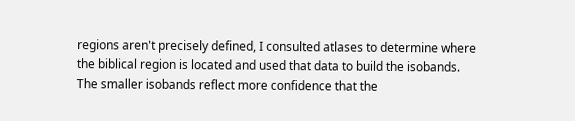regions aren't precisely defined, I consulted atlases to determine where the biblical region is located and used that data to build the isobands. The smaller isobands reflect more confidence that the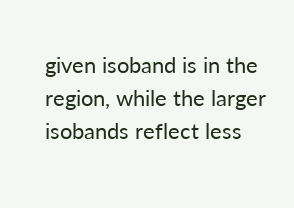given isoband is in the region, while the larger isobands reflect less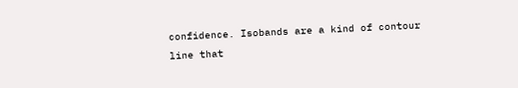confidence. Isobands are a kind of contour line that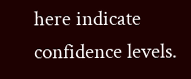here indicate confidence levels.